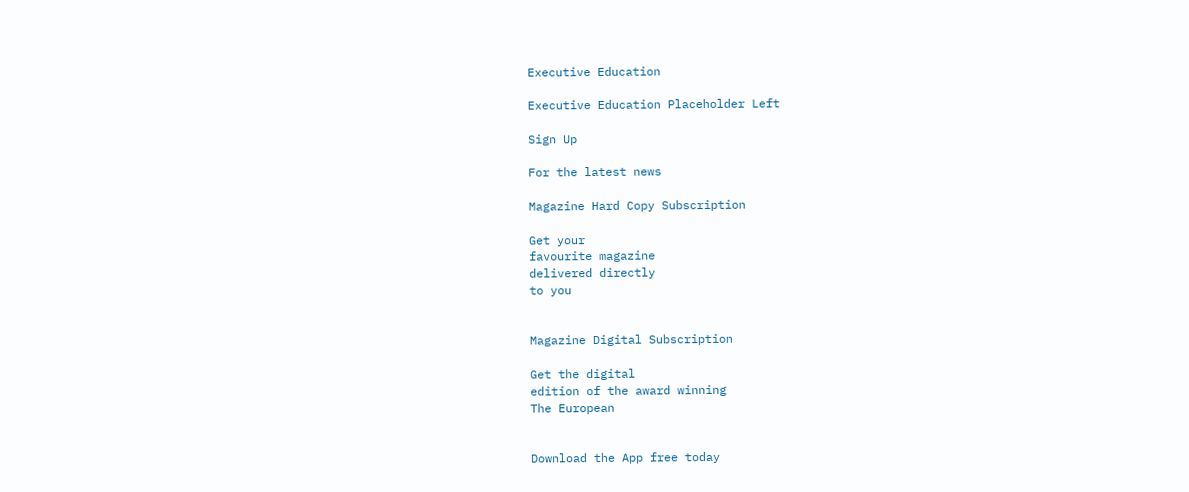Executive Education

Executive Education Placeholder Left

Sign Up

For the latest news

Magazine Hard Copy Subscription

Get your
favourite magazine
delivered directly
to you


Magazine Digital Subscription

Get the digital
edition of the award winning
The European


Download the App free today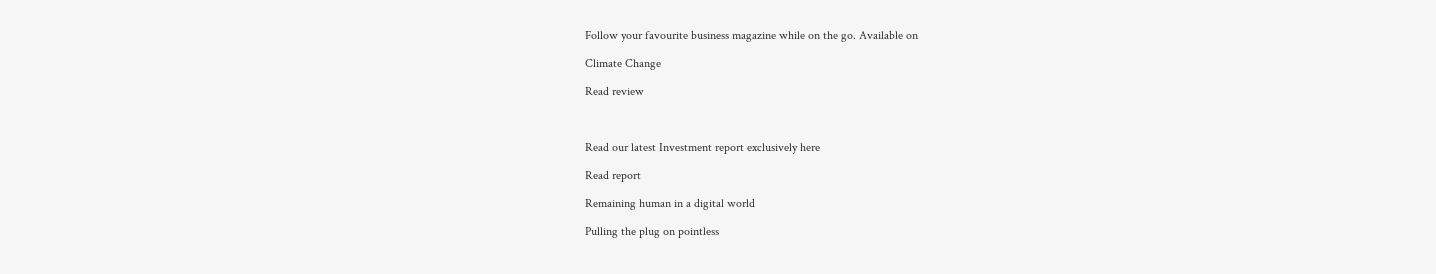Follow your favourite business magazine while on the go. Available on

Climate Change

Read review



Read our latest Investment report exclusively here

Read report

Remaining human in a digital world

Pulling the plug on pointless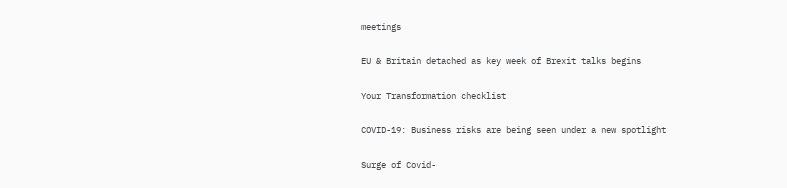meetings

EU & Britain detached as key week of Brexit talks begins

Your Transformation checklist

COVID-19: Business risks are being seen under a new spotlight

Surge of Covid-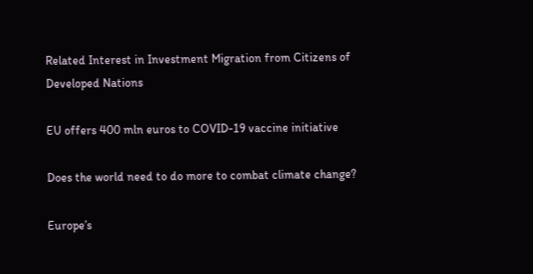Related Interest in Investment Migration from Citizens of Developed Nations

EU offers 400 mln euros to COVID-19 vaccine initiative

Does the world need to do more to combat climate change?

Europe’s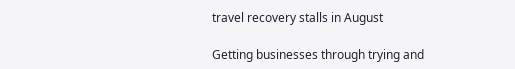travel recovery stalls in August

Getting businesses through trying and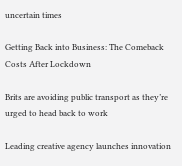uncertain times

Getting Back into Business: The Comeback Costs After Lockdown

Brits are avoiding public transport as they’re urged to head back to work

Leading creative agency launches innovation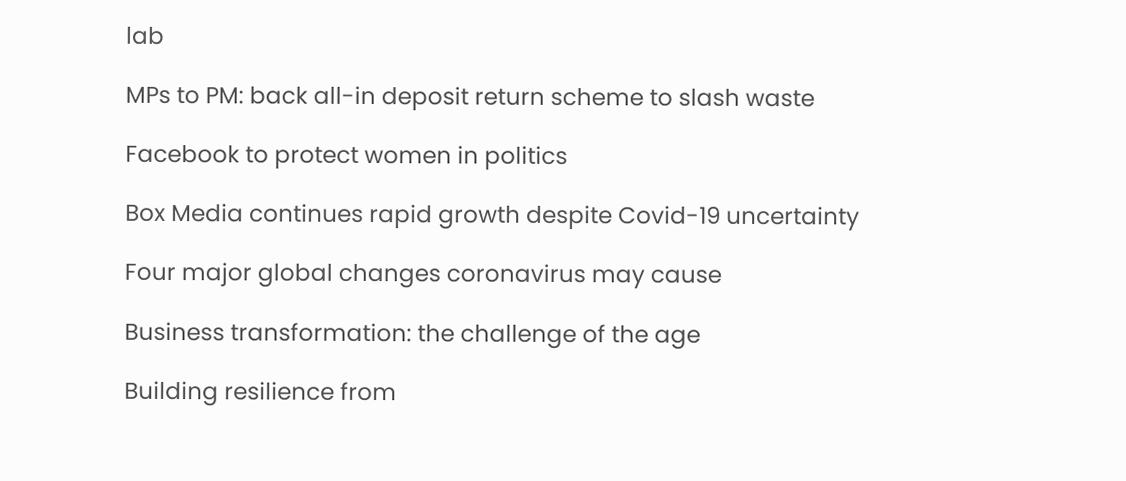lab

MPs to PM: back all-in deposit return scheme to slash waste

Facebook to protect women in politics

Box Media continues rapid growth despite Covid-19 uncertainty

Four major global changes coronavirus may cause

Business transformation: the challenge of the age

Building resilience from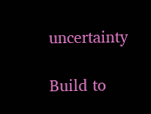uncertainty

Build to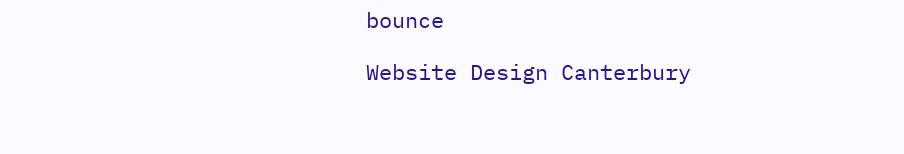bounce

Website Design Canterbury